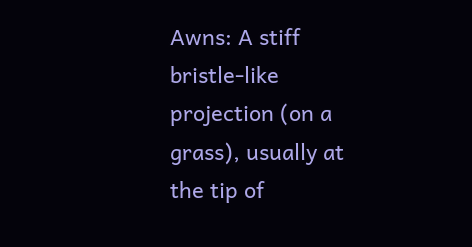Awns: A stiff bristle-like projection (on a grass), usually at the tip of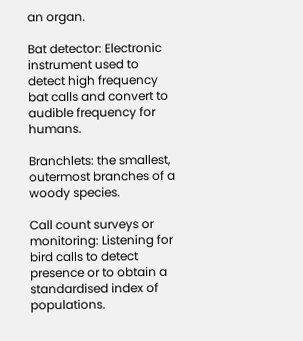an organ.

Bat detector: Electronic instrument used to detect high frequency bat calls and convert to audible frequency for humans.

Branchlets: the smallest, outermost branches of a woody species.

Call count surveys or monitoring: Listening for bird calls to detect presence or to obtain a standardised index of populations.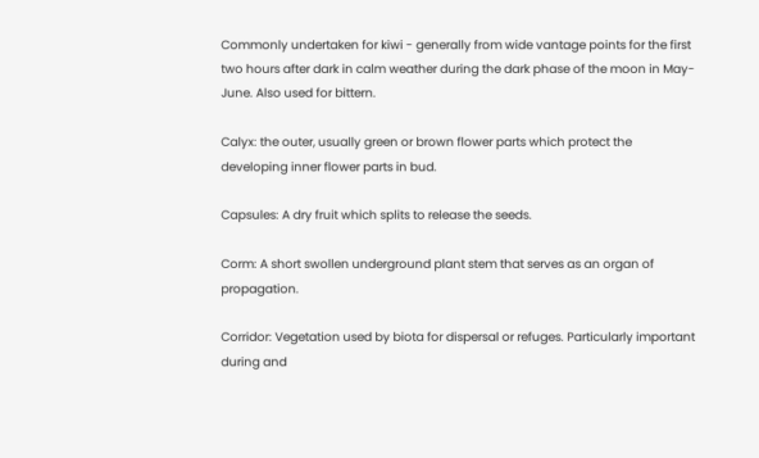Commonly undertaken for kiwi - generally from wide vantage points for the first two hours after dark in calm weather during the dark phase of the moon in May-June. Also used for bittern.

Calyx: the outer, usually green or brown flower parts which protect the developing inner flower parts in bud.

Capsules: A dry fruit which splits to release the seeds.

Corm: A short swollen underground plant stem that serves as an organ of propagation.

Corridor: Vegetation used by biota for dispersal or refuges. Particularly important during and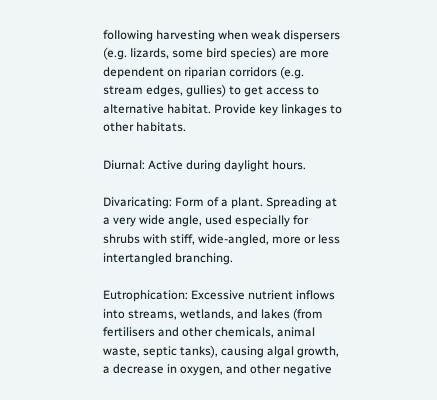following harvesting when weak dispersers (e.g. lizards, some bird species) are more dependent on riparian corridors (e.g. stream edges, gullies) to get access to alternative habitat. Provide key linkages to other habitats.

Diurnal: Active during daylight hours.

Divaricating: Form of a plant. Spreading at a very wide angle, used especially for shrubs with stiff, wide-angled, more or less intertangled branching.

Eutrophication: Excessive nutrient inflows into streams, wetlands, and lakes (from fertilisers and other chemicals, animal waste, septic tanks), causing algal growth, a decrease in oxygen, and other negative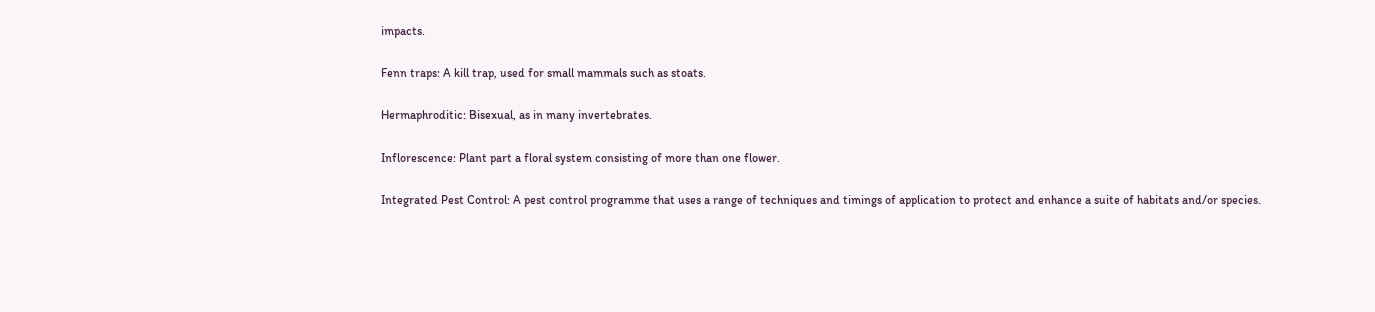impacts.

Fenn traps: A kill trap, used for small mammals such as stoats.

Hermaphroditic: Bisexual, as in many invertebrates.

Inflorescence: Plant part a floral system consisting of more than one flower.

Integrated Pest Control: A pest control programme that uses a range of techniques and timings of application to protect and enhance a suite of habitats and/or species.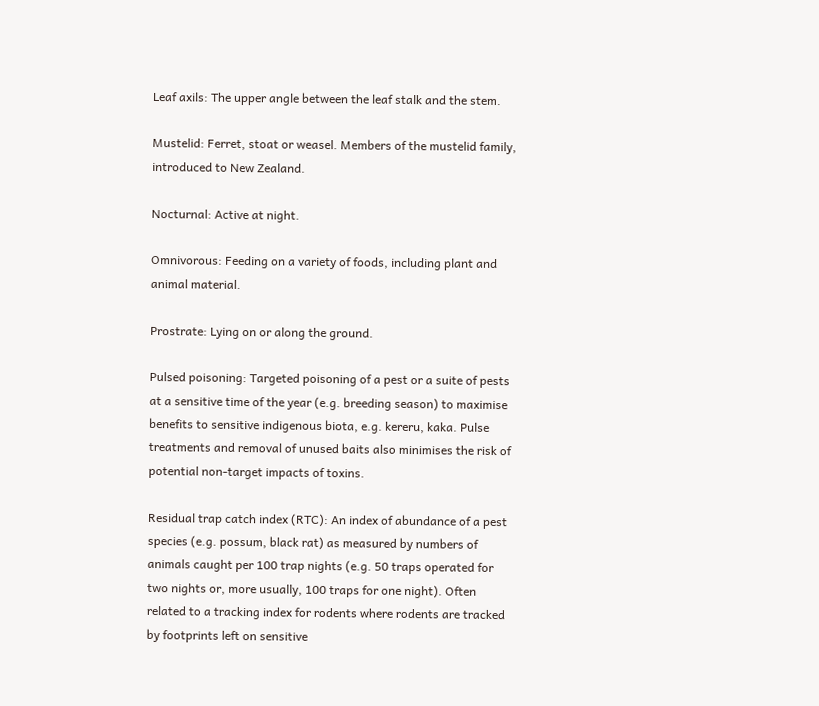Leaf axils: The upper angle between the leaf stalk and the stem.

Mustelid: Ferret, stoat or weasel. Members of the mustelid family, introduced to New Zealand.

Nocturnal: Active at night.

Omnivorous: Feeding on a variety of foods, including plant and animal material.

Prostrate: Lying on or along the ground.

Pulsed poisoning: Targeted poisoning of a pest or a suite of pests at a sensitive time of the year (e.g. breeding season) to maximise benefits to sensitive indigenous biota, e.g. kereru, kaka. Pulse treatments and removal of unused baits also minimises the risk of potential non-target impacts of toxins.

Residual trap catch index (RTC): An index of abundance of a pest species (e.g. possum, black rat) as measured by numbers of animals caught per 100 trap nights (e.g. 50 traps operated for two nights or, more usually, 100 traps for one night). Often related to a tracking index for rodents where rodents are tracked by footprints left on sensitive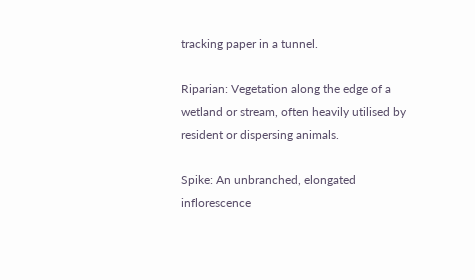tracking paper in a tunnel.

Riparian: Vegetation along the edge of a wetland or stream, often heavily utilised by resident or dispersing animals.

Spike: An unbranched, elongated inflorescence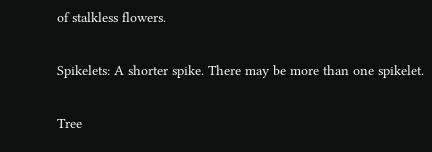of stalkless flowers.

Spikelets: A shorter spike. There may be more than one spikelet.

Tree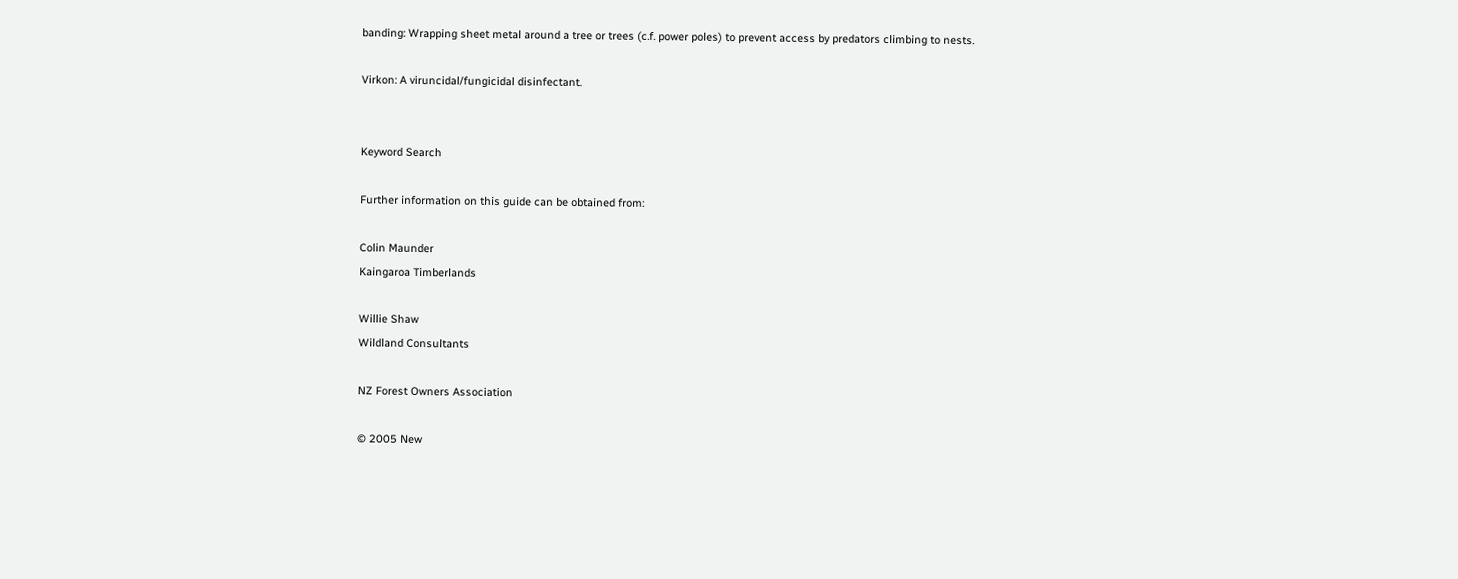banding: Wrapping sheet metal around a tree or trees (c.f. power poles) to prevent access by predators climbing to nests.

Virkon: A viruncidal/fungicidal disinfectant.


Keyword Search

Further information on this guide can be obtained from:

Colin Maunder
Kaingaroa Timberlands

Willie Shaw
Wildland Consultants

NZ Forest Owners Association

© 2005 New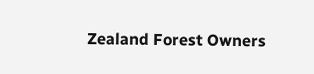Zealand Forest Owners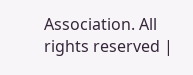Association. All rights reserved |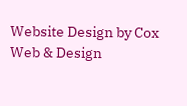Website Design by Cox Web & Design